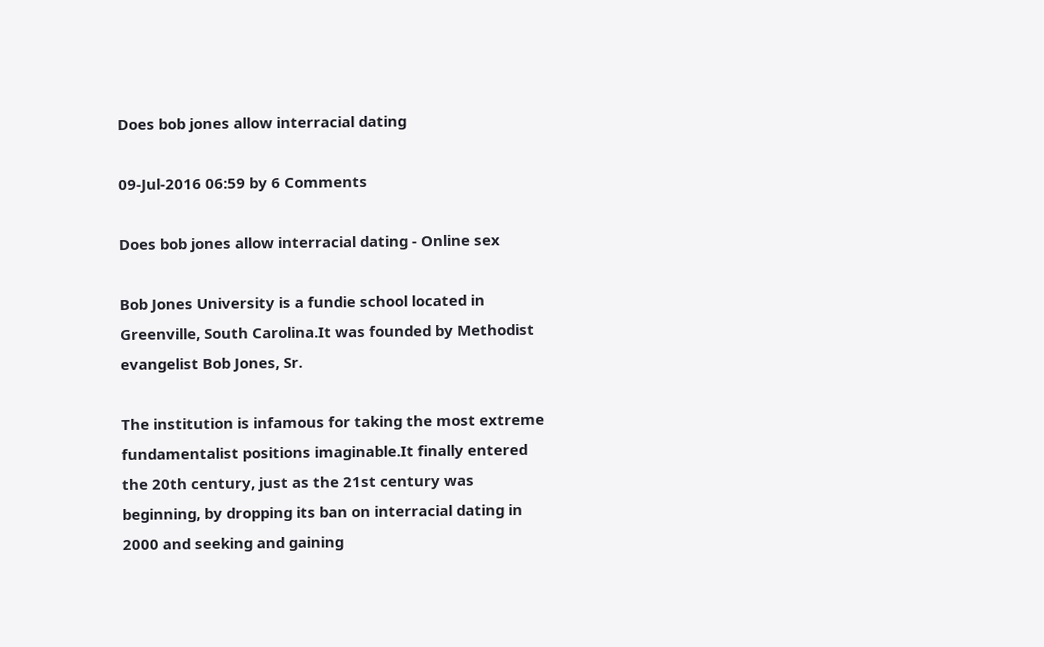Does bob jones allow interracial dating

09-Jul-2016 06:59 by 6 Comments

Does bob jones allow interracial dating - Online sex

Bob Jones University is a fundie school located in Greenville, South Carolina.It was founded by Methodist evangelist Bob Jones, Sr.

The institution is infamous for taking the most extreme fundamentalist positions imaginable.It finally entered the 20th century, just as the 21st century was beginning, by dropping its ban on interracial dating in 2000 and seeking and gaining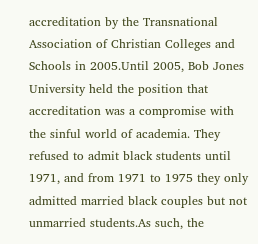accreditation by the Transnational Association of Christian Colleges and Schools in 2005.Until 2005, Bob Jones University held the position that accreditation was a compromise with the sinful world of academia. They refused to admit black students until 1971, and from 1971 to 1975 they only admitted married black couples but not unmarried students.As such, the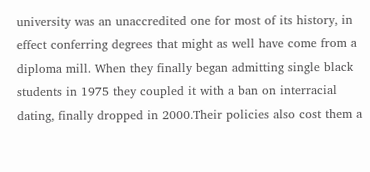university was an unaccredited one for most of its history, in effect conferring degrees that might as well have come from a diploma mill. When they finally began admitting single black students in 1975 they coupled it with a ban on interracial dating, finally dropped in 2000.Their policies also cost them a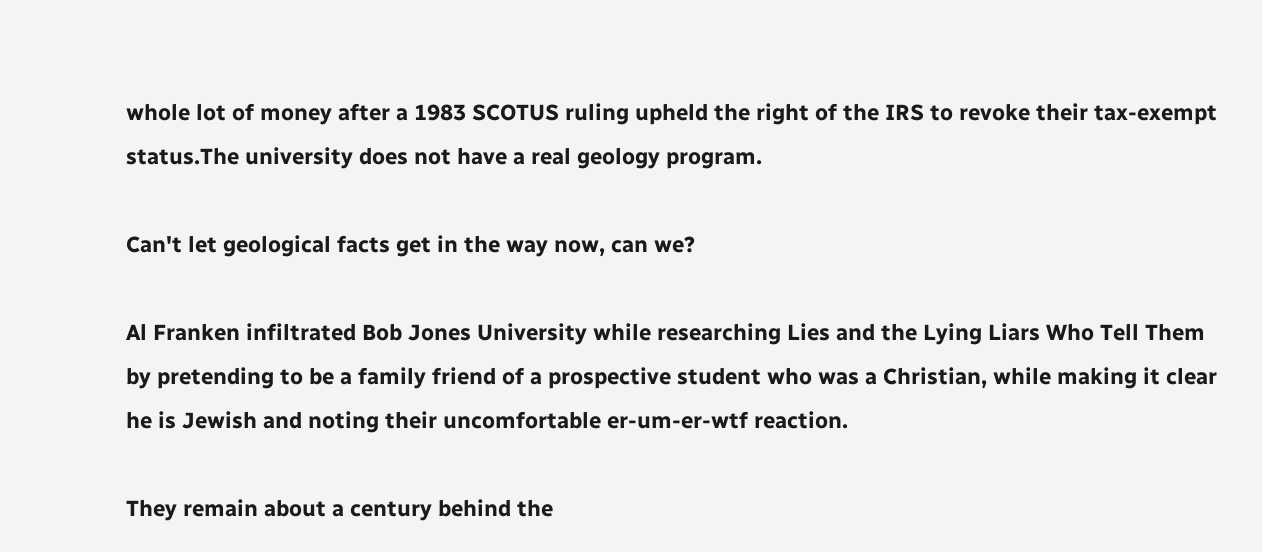whole lot of money after a 1983 SCOTUS ruling upheld the right of the IRS to revoke their tax-exempt status.The university does not have a real geology program.

Can't let geological facts get in the way now, can we?

Al Franken infiltrated Bob Jones University while researching Lies and the Lying Liars Who Tell Them by pretending to be a family friend of a prospective student who was a Christian, while making it clear he is Jewish and noting their uncomfortable er-um-er-wtf reaction.

They remain about a century behind the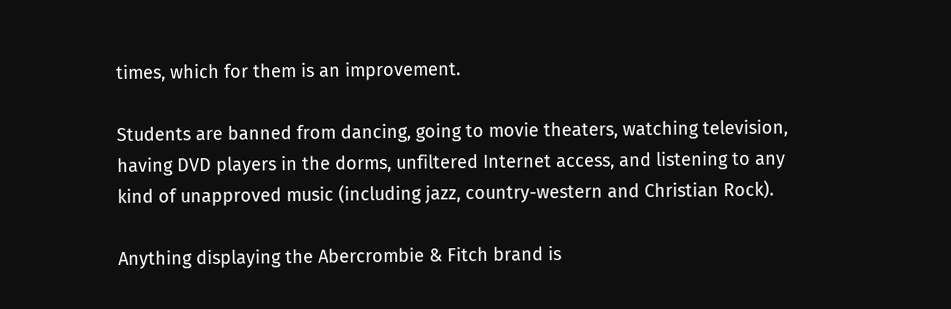times, which for them is an improvement.

Students are banned from dancing, going to movie theaters, watching television, having DVD players in the dorms, unfiltered Internet access, and listening to any kind of unapproved music (including jazz, country-western and Christian Rock).

Anything displaying the Abercrombie & Fitch brand is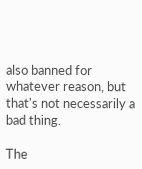also banned for whatever reason, but that's not necessarily a bad thing.

The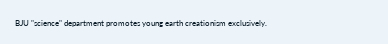BJU "science" department promotes young earth creationism exclusively.